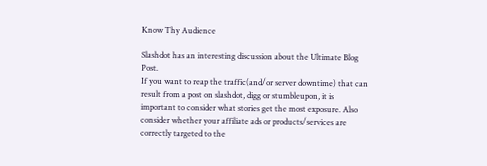Know Thy Audience

Slashdot has an interesting discussion about the Ultimate Blog Post.
If you want to reap the traffic(and/or server downtime) that can result from a post on slashdot, digg or stumbleupon, it is important to consider what stories get the most exposure. Also consider whether your affiliate ads or products/services are correctly targeted to the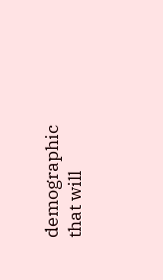demographic that will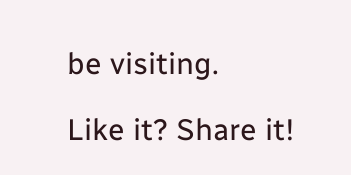be visiting.

Like it? Share it!